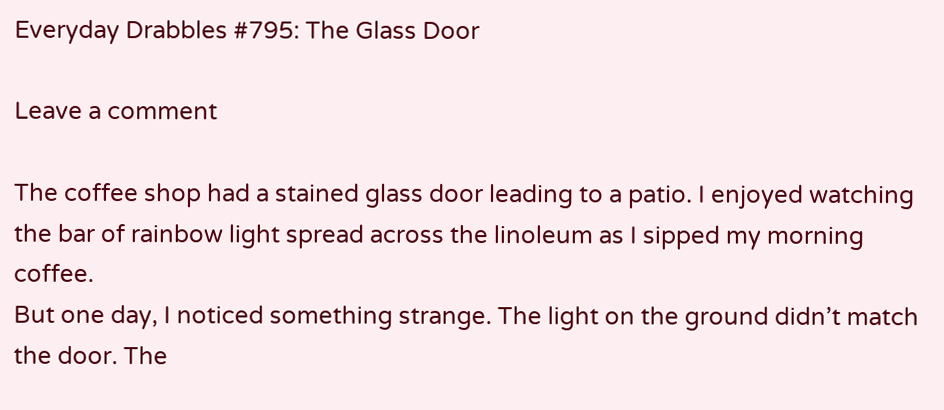Everyday Drabbles #795: The Glass Door

Leave a comment

The coffee shop had a stained glass door leading to a patio. I enjoyed watching the bar of rainbow light spread across the linoleum as I sipped my morning coffee.
But one day, I noticed something strange. The light on the ground didn’t match the door. The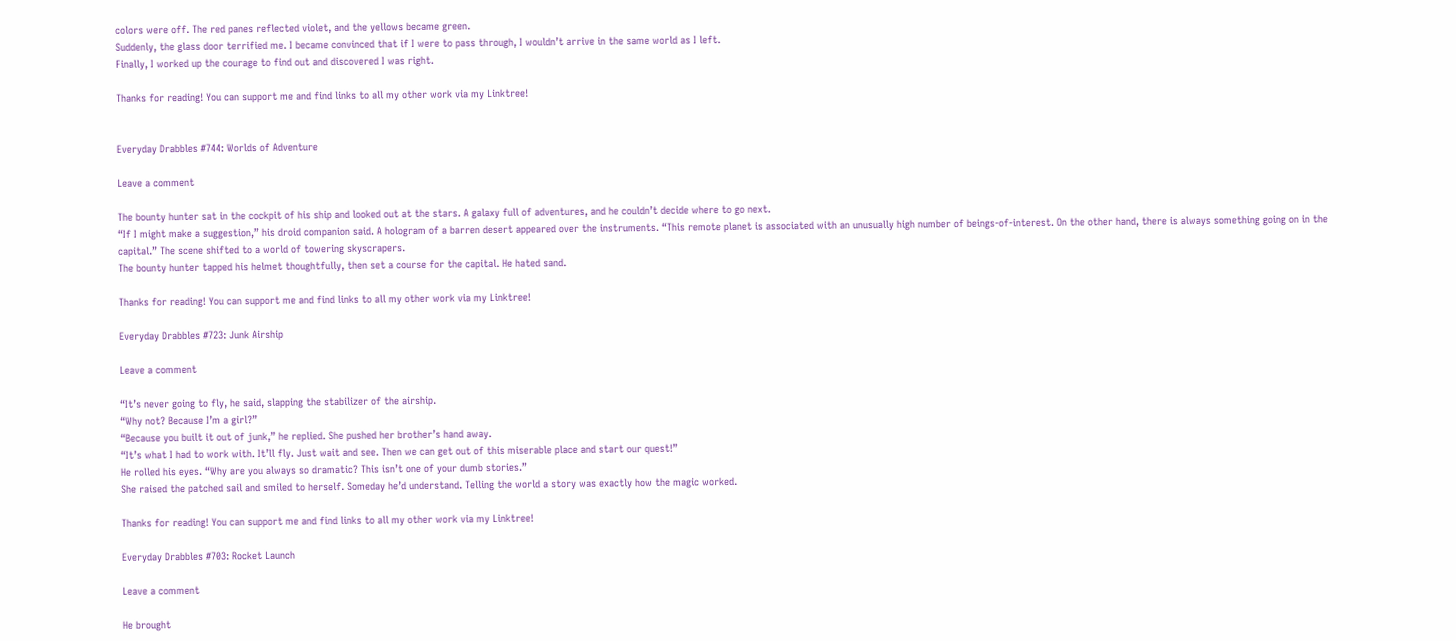colors were off. The red panes reflected violet, and the yellows became green.
Suddenly, the glass door terrified me. I became convinced that if I were to pass through, I wouldn’t arrive in the same world as I left.
Finally, I worked up the courage to find out and discovered I was right.

Thanks for reading! You can support me and find links to all my other work via my Linktree!


Everyday Drabbles #744: Worlds of Adventure

Leave a comment

The bounty hunter sat in the cockpit of his ship and looked out at the stars. A galaxy full of adventures, and he couldn’t decide where to go next.
“If I might make a suggestion,” his droid companion said. A hologram of a barren desert appeared over the instruments. “This remote planet is associated with an unusually high number of beings-of-interest. On the other hand, there is always something going on in the capital.” The scene shifted to a world of towering skyscrapers.
The bounty hunter tapped his helmet thoughtfully, then set a course for the capital. He hated sand.

Thanks for reading! You can support me and find links to all my other work via my Linktree!

Everyday Drabbles #723: Junk Airship

Leave a comment

“It’s never going to fly, he said, slapping the stabilizer of the airship.
“Why not? Because I’m a girl?”
“Because you built it out of junk,” he replied. She pushed her brother’s hand away.
“It’s what I had to work with. It’ll fly. Just wait and see. Then we can get out of this miserable place and start our quest!”
He rolled his eyes. “Why are you always so dramatic? This isn’t one of your dumb stories.”
She raised the patched sail and smiled to herself. Someday he’d understand. Telling the world a story was exactly how the magic worked.

Thanks for reading! You can support me and find links to all my other work via my Linktree!

Everyday Drabbles #703: Rocket Launch

Leave a comment

He brought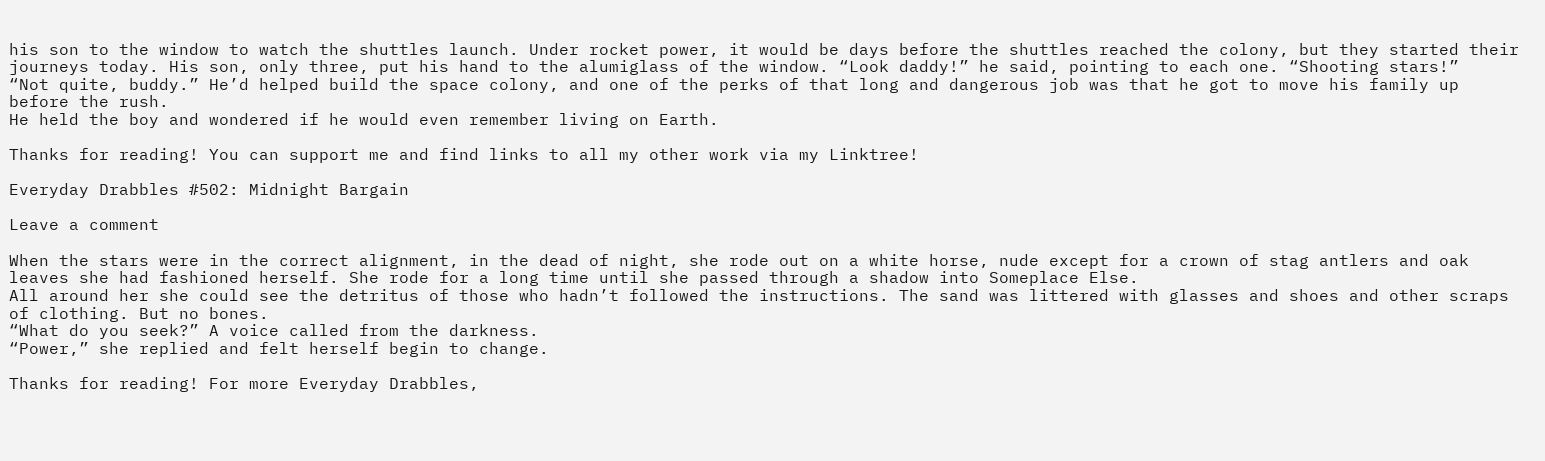his son to the window to watch the shuttles launch. Under rocket power, it would be days before the shuttles reached the colony, but they started their journeys today. His son, only three, put his hand to the alumiglass of the window. “Look daddy!” he said, pointing to each one. “Shooting stars!”
“Not quite, buddy.” He’d helped build the space colony, and one of the perks of that long and dangerous job was that he got to move his family up before the rush.
He held the boy and wondered if he would even remember living on Earth.

Thanks for reading! You can support me and find links to all my other work via my Linktree!

Everyday Drabbles #502: Midnight Bargain

Leave a comment

When the stars were in the correct alignment, in the dead of night, she rode out on a white horse, nude except for a crown of stag antlers and oak leaves she had fashioned herself. She rode for a long time until she passed through a shadow into Someplace Else.
All around her she could see the detritus of those who hadn’t followed the instructions. The sand was littered with glasses and shoes and other scraps of clothing. But no bones.
“What do you seek?” A voice called from the darkness.
“Power,” she replied and felt herself begin to change.

Thanks for reading! For more Everyday Drabbles,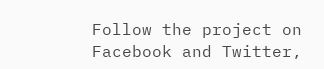Follow the project on Facebook and Twitter,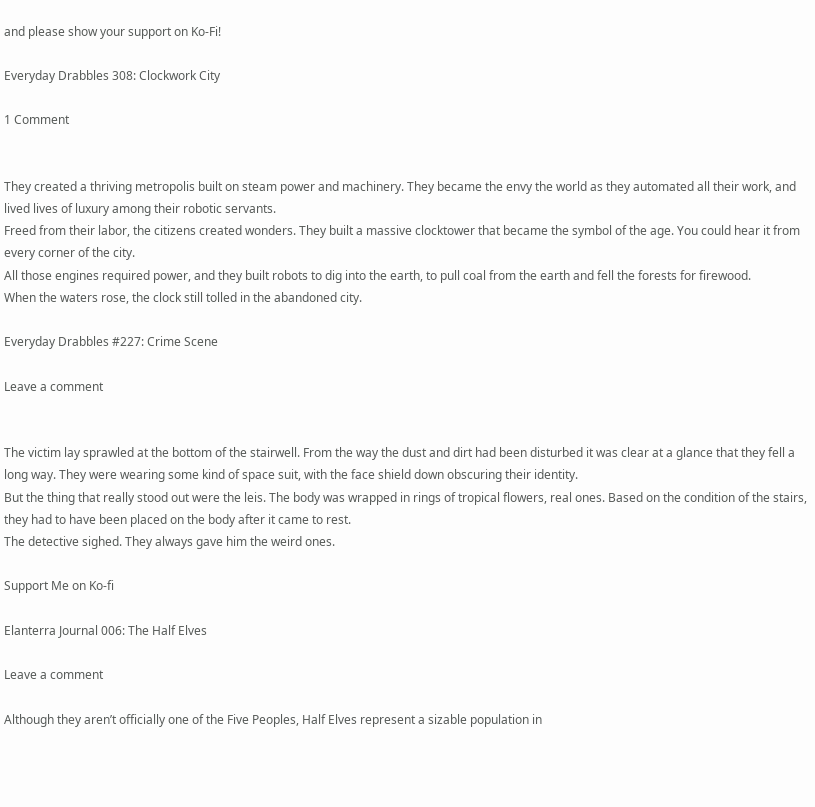and please show your support on Ko-Fi!

Everyday Drabbles 308: Clockwork City

1 Comment


They created a thriving metropolis built on steam power and machinery. They became the envy the world as they automated all their work, and lived lives of luxury among their robotic servants.
Freed from their labor, the citizens created wonders. They built a massive clocktower that became the symbol of the age. You could hear it from every corner of the city.
All those engines required power, and they built robots to dig into the earth, to pull coal from the earth and fell the forests for firewood.
When the waters rose, the clock still tolled in the abandoned city.

Everyday Drabbles #227: Crime Scene

Leave a comment


The victim lay sprawled at the bottom of the stairwell. From the way the dust and dirt had been disturbed it was clear at a glance that they fell a long way. They were wearing some kind of space suit, with the face shield down obscuring their identity.
But the thing that really stood out were the leis. The body was wrapped in rings of tropical flowers, real ones. Based on the condition of the stairs, they had to have been placed on the body after it came to rest.
The detective sighed. They always gave him the weird ones.

Support Me on Ko-fi

Elanterra Journal 006: The Half Elves

Leave a comment

Although they aren’t officially one of the Five Peoples, Half Elves represent a sizable population in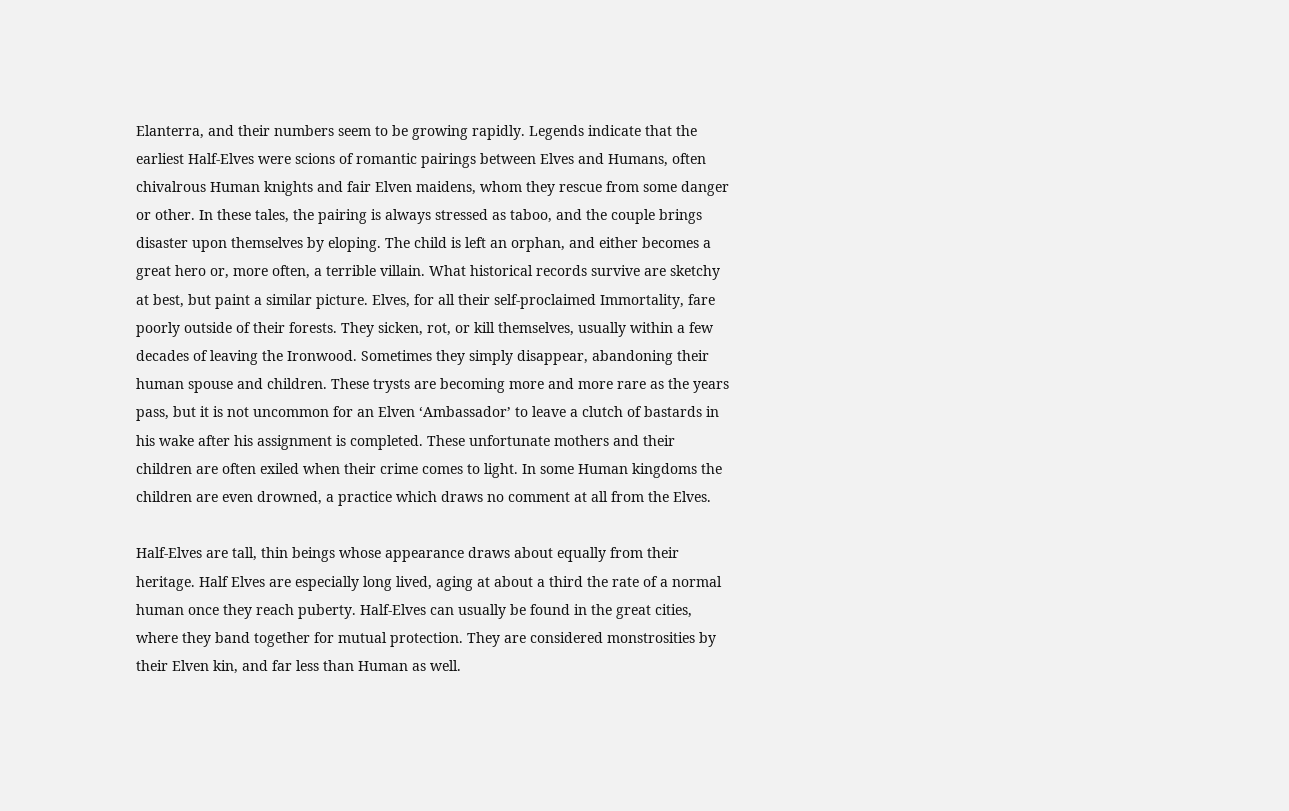Elanterra, and their numbers seem to be growing rapidly. Legends indicate that the earliest Half-Elves were scions of romantic pairings between Elves and Humans, often chivalrous Human knights and fair Elven maidens, whom they rescue from some danger or other. In these tales, the pairing is always stressed as taboo, and the couple brings disaster upon themselves by eloping. The child is left an orphan, and either becomes a great hero or, more often, a terrible villain. What historical records survive are sketchy at best, but paint a similar picture. Elves, for all their self-proclaimed Immortality, fare poorly outside of their forests. They sicken, rot, or kill themselves, usually within a few decades of leaving the Ironwood. Sometimes they simply disappear, abandoning their human spouse and children. These trysts are becoming more and more rare as the years pass, but it is not uncommon for an Elven ‘Ambassador’ to leave a clutch of bastards in his wake after his assignment is completed. These unfortunate mothers and their children are often exiled when their crime comes to light. In some Human kingdoms the children are even drowned, a practice which draws no comment at all from the Elves.

Half-Elves are tall, thin beings whose appearance draws about equally from their heritage. Half Elves are especially long lived, aging at about a third the rate of a normal human once they reach puberty. Half-Elves can usually be found in the great cities, where they band together for mutual protection. They are considered monstrosities by their Elven kin, and far less than Human as well.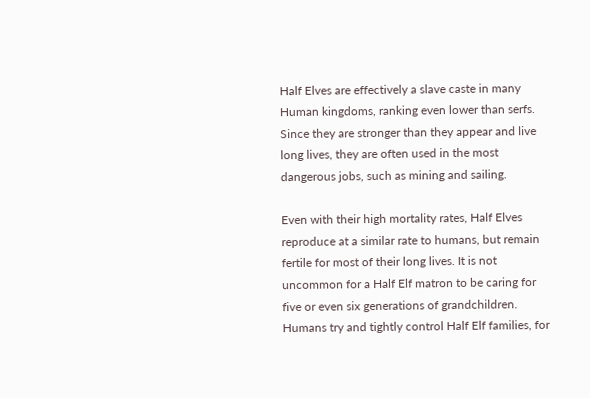Half Elves are effectively a slave caste in many Human kingdoms, ranking even lower than serfs. Since they are stronger than they appear and live long lives, they are often used in the most dangerous jobs, such as mining and sailing.

Even with their high mortality rates, Half Elves reproduce at a similar rate to humans, but remain fertile for most of their long lives. It is not uncommon for a Half Elf matron to be caring for five or even six generations of grandchildren. Humans try and tightly control Half Elf families, for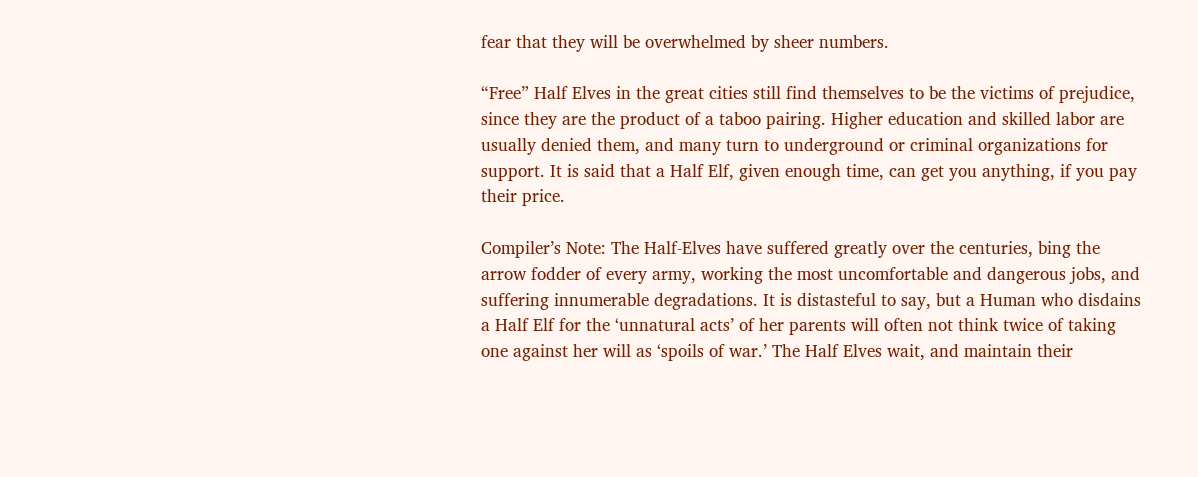fear that they will be overwhelmed by sheer numbers.

“Free” Half Elves in the great cities still find themselves to be the victims of prejudice, since they are the product of a taboo pairing. Higher education and skilled labor are usually denied them, and many turn to underground or criminal organizations for support. It is said that a Half Elf, given enough time, can get you anything, if you pay their price.

Compiler’s Note: The Half-Elves have suffered greatly over the centuries, bing the arrow fodder of every army, working the most uncomfortable and dangerous jobs, and suffering innumerable degradations. It is distasteful to say, but a Human who disdains a Half Elf for the ‘unnatural acts’ of her parents will often not think twice of taking one against her will as ‘spoils of war.’ The Half Elves wait, and maintain their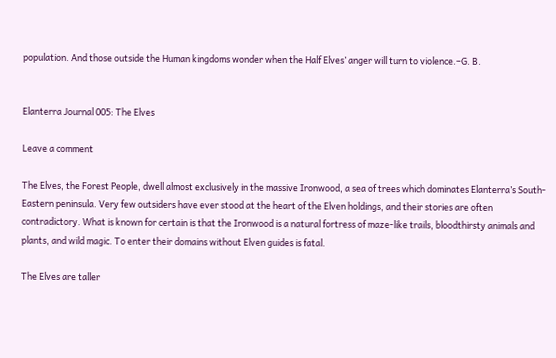population. And those outside the Human kingdoms wonder when the Half Elves’ anger will turn to violence.–G. B.


Elanterra Journal 005: The Elves

Leave a comment

The Elves, the Forest People, dwell almost exclusively in the massive Ironwood, a sea of trees which dominates Elanterra’s South-Eastern peninsula. Very few outsiders have ever stood at the heart of the Elven holdings, and their stories are often contradictory. What is known for certain is that the Ironwood is a natural fortress of maze-like trails, bloodthirsty animals and plants, and wild magic. To enter their domains without Elven guides is fatal.

The Elves are taller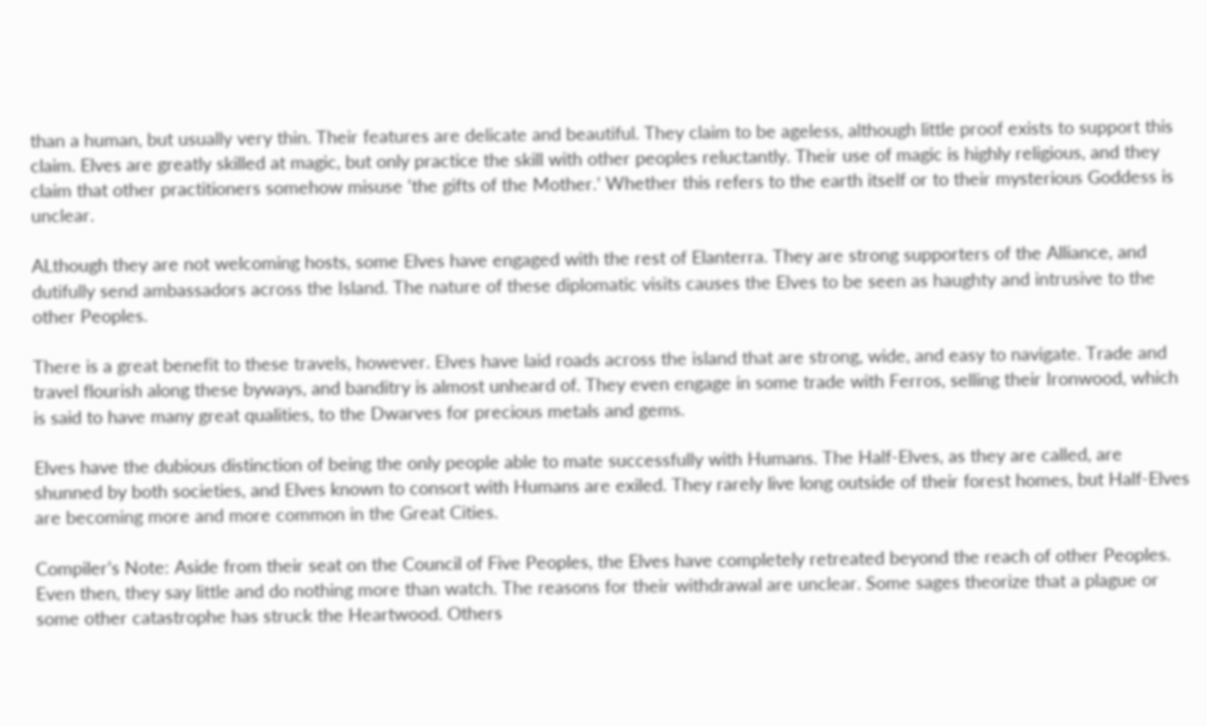than a human, but usually very thin. Their features are delicate and beautiful. They claim to be ageless, although little proof exists to support this claim. Elves are greatly skilled at magic, but only practice the skill with other peoples reluctantly. Their use of magic is highly religious, and they claim that other practitioners somehow misuse ‘the gifts of the Mother.’ Whether this refers to the earth itself or to their mysterious Goddess is unclear.

ALthough they are not welcoming hosts, some Elves have engaged with the rest of Elanterra. They are strong supporters of the Alliance, and dutifully send ambassadors across the Island. The nature of these diplomatic visits causes the Elves to be seen as haughty and intrusive to the other Peoples.

There is a great benefit to these travels, however. Elves have laid roads across the island that are strong, wide, and easy to navigate. Trade and travel flourish along these byways, and banditry is almost unheard of. They even engage in some trade with Ferros, selling their Ironwood, which is said to have many great qualities, to the Dwarves for precious metals and gems.

Elves have the dubious distinction of being the only people able to mate successfully with Humans. The Half-Elves, as they are called, are shunned by both societies, and Elves known to consort with Humans are exiled. They rarely live long outside of their forest homes, but Half-Elves are becoming more and more common in the Great Cities.

Compiler’s Note: Aside from their seat on the Council of Five Peoples, the Elves have completely retreated beyond the reach of other Peoples. Even then, they say little and do nothing more than watch. The reasons for their withdrawal are unclear. Some sages theorize that a plague or some other catastrophe has struck the Heartwood. Others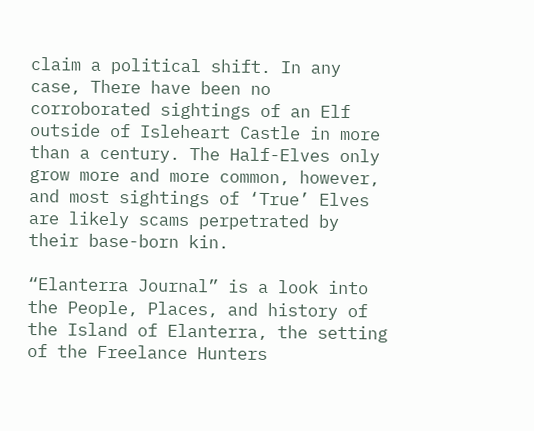claim a political shift. In any case, There have been no corroborated sightings of an Elf outside of Isleheart Castle in more than a century. The Half-Elves only grow more and more common, however, and most sightings of ‘True’ Elves are likely scams perpetrated by their base-born kin.

“Elanterra Journal” is a look into the People, Places, and history of the Island of Elanterra, the setting of the Freelance Hunters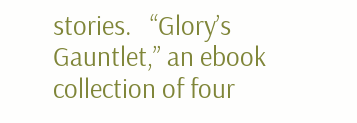stories.   “Glory’s Gauntlet,” an ebook collection of four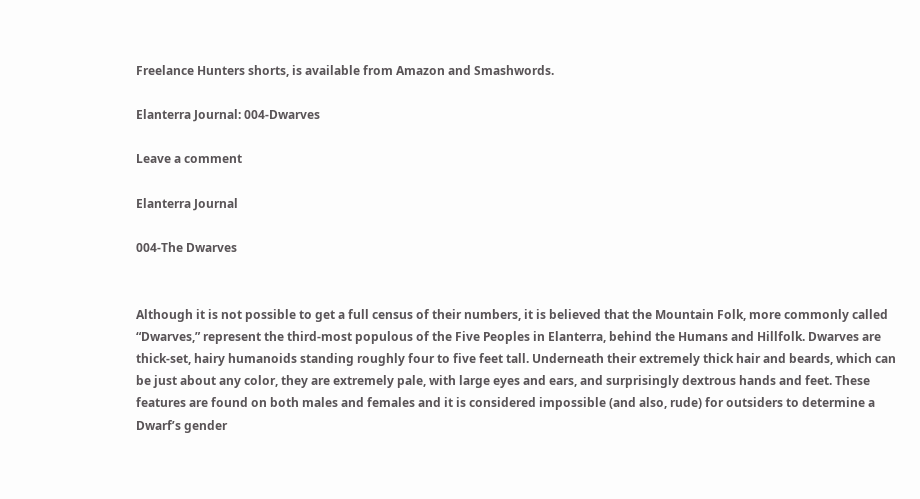Freelance Hunters shorts, is available from Amazon and Smashwords.

Elanterra Journal: 004-Dwarves

Leave a comment

Elanterra Journal

004-The Dwarves


Although it is not possible to get a full census of their numbers, it is believed that the Mountain Folk, more commonly called “Dwarves,” represent the third-most populous of the Five Peoples in Elanterra, behind the Humans and Hillfolk. Dwarves are thick-set, hairy humanoids standing roughly four to five feet tall. Underneath their extremely thick hair and beards, which can be just about any color, they are extremely pale, with large eyes and ears, and surprisingly dextrous hands and feet. These features are found on both males and females and it is considered impossible (and also, rude) for outsiders to determine a Dwarf’s gender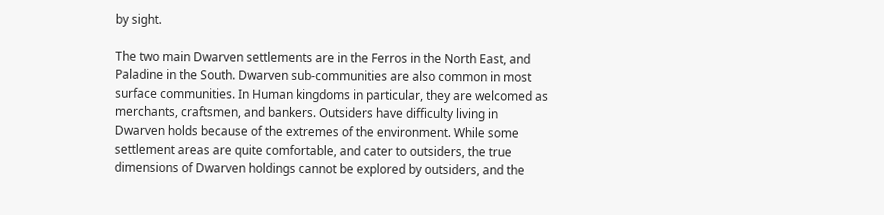by sight.

The two main Dwarven settlements are in the Ferros in the North East, and Paladine in the South. Dwarven sub-communities are also common in most surface communities. In Human kingdoms in particular, they are welcomed as merchants, craftsmen, and bankers. Outsiders have difficulty living in Dwarven holds because of the extremes of the environment. While some settlement areas are quite comfortable, and cater to outsiders, the true dimensions of Dwarven holdings cannot be explored by outsiders, and the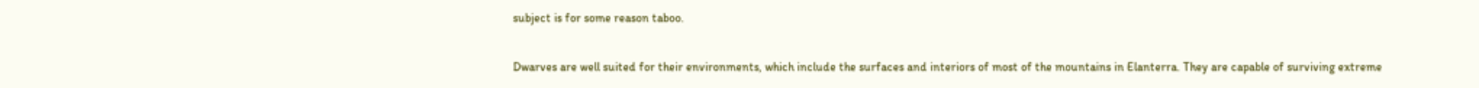subject is for some reason taboo.

Dwarves are well suited for their environments, which include the surfaces and interiors of most of the mountains in Elanterra. They are capable of surviving extreme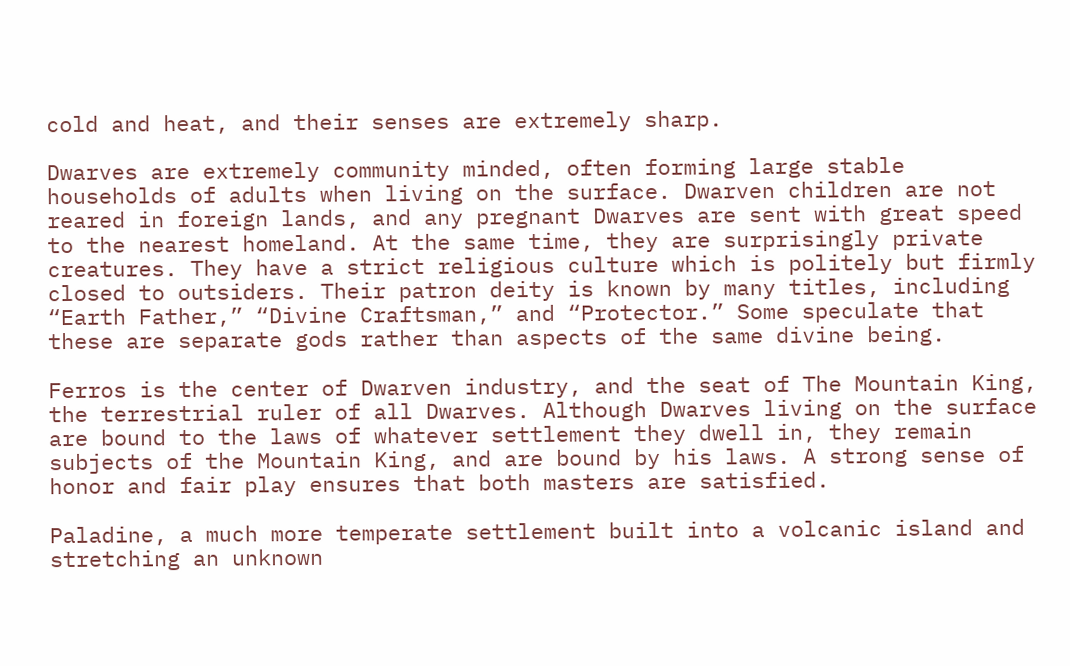cold and heat, and their senses are extremely sharp.

Dwarves are extremely community minded, often forming large stable households of adults when living on the surface. Dwarven children are not reared in foreign lands, and any pregnant Dwarves are sent with great speed to the nearest homeland. At the same time, they are surprisingly private creatures. They have a strict religious culture which is politely but firmly closed to outsiders. Their patron deity is known by many titles, including “Earth Father,” “Divine Craftsman,” and “Protector.” Some speculate that these are separate gods rather than aspects of the same divine being.

Ferros is the center of Dwarven industry, and the seat of The Mountain King, the terrestrial ruler of all Dwarves. Although Dwarves living on the surface are bound to the laws of whatever settlement they dwell in, they remain subjects of the Mountain King, and are bound by his laws. A strong sense of honor and fair play ensures that both masters are satisfied.

Paladine, a much more temperate settlement built into a volcanic island and stretching an unknown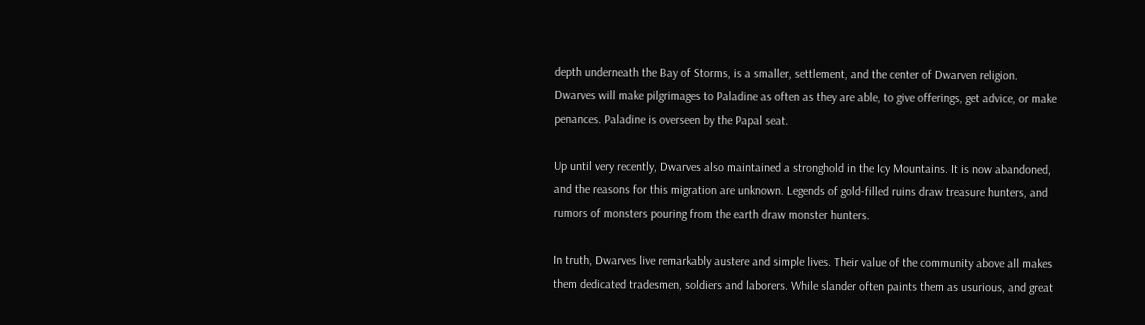depth underneath the Bay of Storms, is a smaller, settlement, and the center of Dwarven religion. Dwarves will make pilgrimages to Paladine as often as they are able, to give offerings, get advice, or make penances. Paladine is overseen by the Papal seat.

Up until very recently, Dwarves also maintained a stronghold in the Icy Mountains. It is now abandoned, and the reasons for this migration are unknown. Legends of gold-filled ruins draw treasure hunters, and rumors of monsters pouring from the earth draw monster hunters.

In truth, Dwarves live remarkably austere and simple lives. Their value of the community above all makes them dedicated tradesmen, soldiers and laborers. While slander often paints them as usurious, and great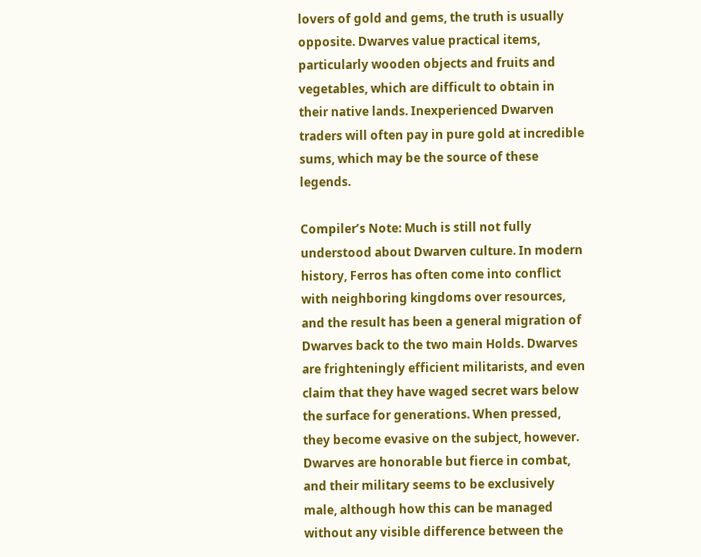lovers of gold and gems, the truth is usually opposite. Dwarves value practical items, particularly wooden objects and fruits and vegetables, which are difficult to obtain in their native lands. Inexperienced Dwarven traders will often pay in pure gold at incredible sums, which may be the source of these legends.

Compiler’s Note: Much is still not fully understood about Dwarven culture. In modern history, Ferros has often come into conflict with neighboring kingdoms over resources, and the result has been a general migration of Dwarves back to the two main Holds. Dwarves are frighteningly efficient militarists, and even claim that they have waged secret wars below the surface for generations. When pressed, they become evasive on the subject, however. Dwarves are honorable but fierce in combat, and their military seems to be exclusively male, although how this can be managed without any visible difference between the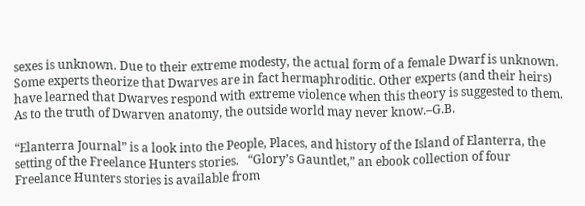sexes is unknown. Due to their extreme modesty, the actual form of a female Dwarf is unknown. Some experts theorize that Dwarves are in fact hermaphroditic. Other experts (and their heirs) have learned that Dwarves respond with extreme violence when this theory is suggested to them. As to the truth of Dwarven anatomy, the outside world may never know.–G.B.

“Elanterra Journal” is a look into the People, Places, and history of the Island of Elanterra, the setting of the Freelance Hunters stories.   “Glory’s Gauntlet,” an ebook collection of four Freelance Hunters stories is available from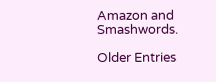Amazon and Smashwords.

Older Entries